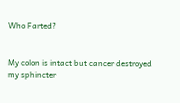Who Farted?


My colon is intact but cancer destroyed my sphincter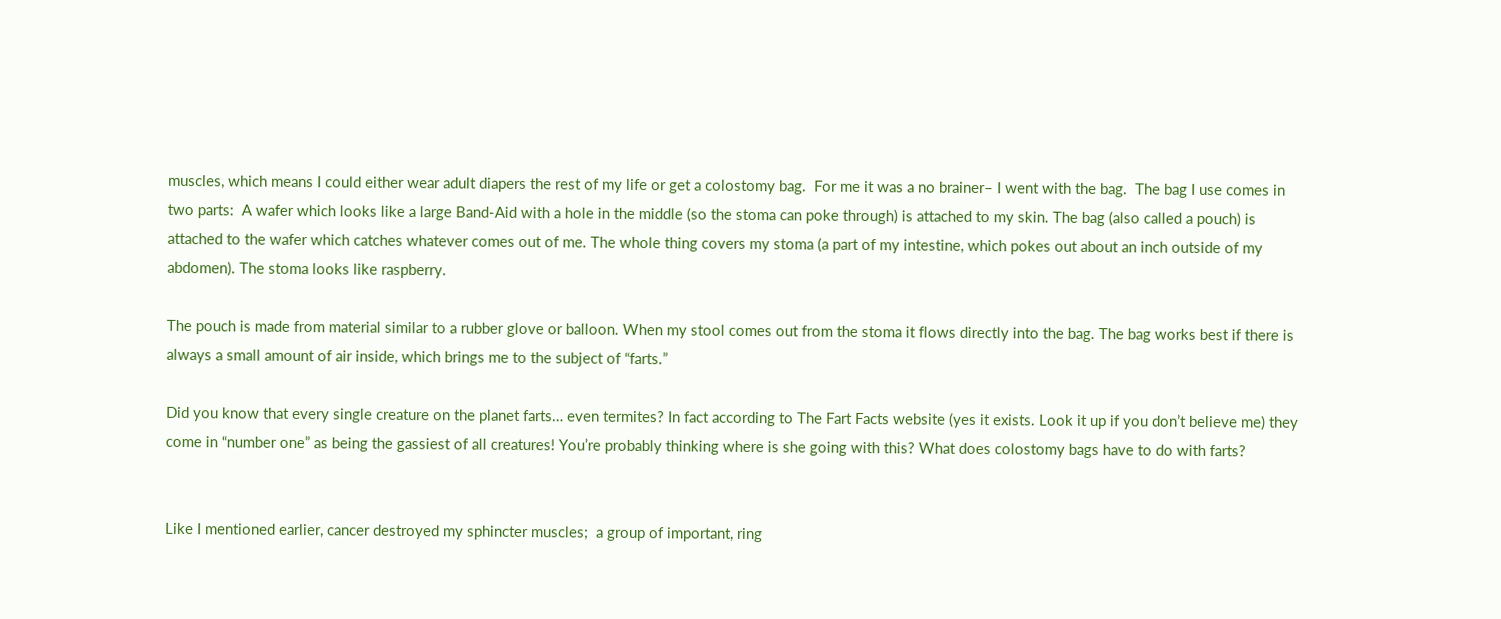muscles, which means I could either wear adult diapers the rest of my life or get a colostomy bag.  For me it was a no brainer– I went with the bag.  The bag I use comes in two parts:  A wafer which looks like a large Band-Aid with a hole in the middle (so the stoma can poke through) is attached to my skin. The bag (also called a pouch) is attached to the wafer which catches whatever comes out of me. The whole thing covers my stoma (a part of my intestine, which pokes out about an inch outside of my abdomen). The stoma looks like raspberry.

The pouch is made from material similar to a rubber glove or balloon. When my stool comes out from the stoma it flows directly into the bag. The bag works best if there is always a small amount of air inside, which brings me to the subject of “farts.”

Did you know that every single creature on the planet farts… even termites? In fact according to The Fart Facts website (yes it exists. Look it up if you don’t believe me) they come in “number one” as being the gassiest of all creatures! You’re probably thinking where is she going with this? What does colostomy bags have to do with farts?


Like I mentioned earlier, cancer destroyed my sphincter muscles;  a group of important, ring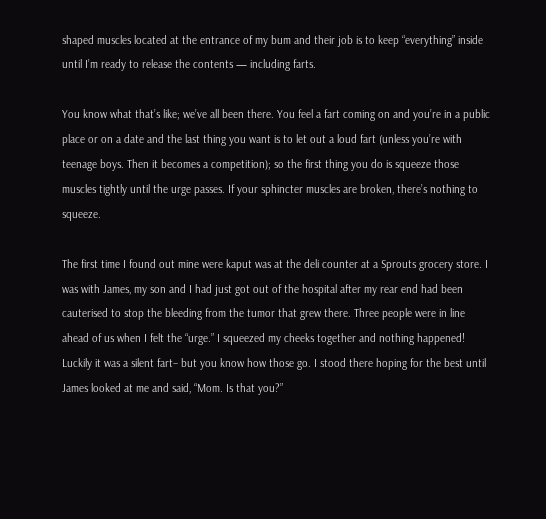shaped muscles located at the entrance of my bum and their job is to keep “everything” inside until I’m ready to release the contents — including farts.

You know what that’s like; we’ve all been there. You feel a fart coming on and you’re in a public place or on a date and the last thing you want is to let out a loud fart (unless you’re with teenage boys. Then it becomes a competition); so the first thing you do is squeeze those muscles tightly until the urge passes. If your sphincter muscles are broken, there’s nothing to squeeze.

The first time I found out mine were kaput was at the deli counter at a Sprouts grocery store. I was with James, my son and I had just got out of the hospital after my rear end had been cauterised to stop the bleeding from the tumor that grew there. Three people were in line ahead of us when I felt the “urge.” I squeezed my cheeks together and nothing happened! Luckily it was a silent fart– but you know how those go. I stood there hoping for the best until James looked at me and said, “Mom. Is that you?”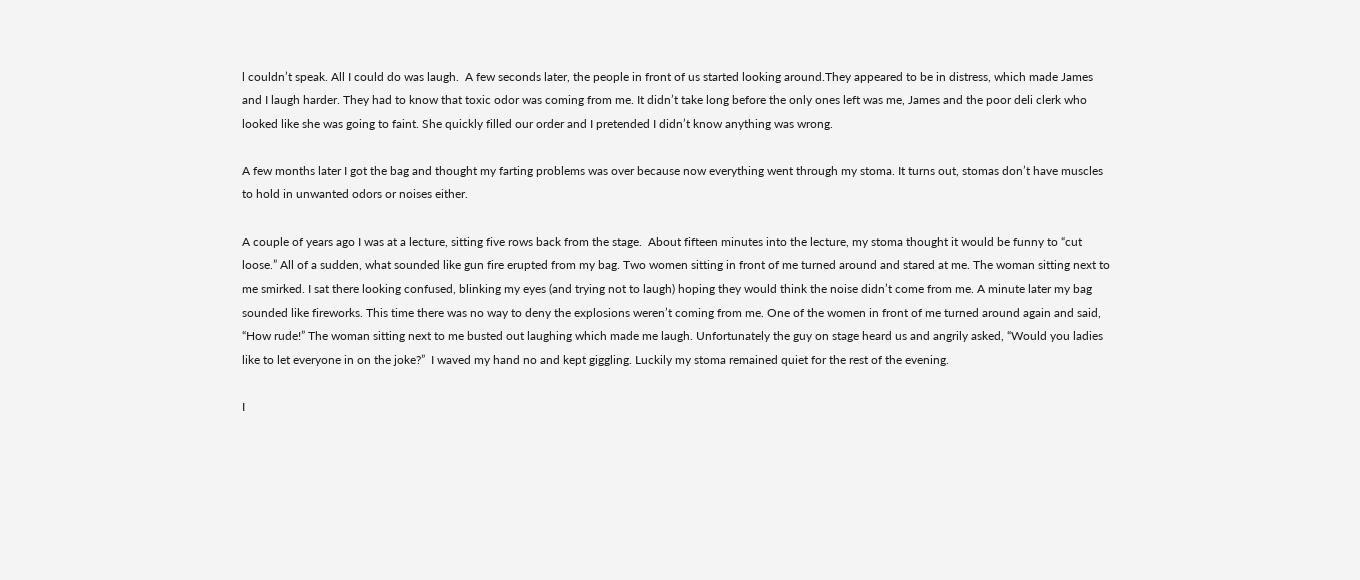l couldn’t speak. All I could do was laugh.  A few seconds later, the people in front of us started looking around.They appeared to be in distress, which made James and I laugh harder. They had to know that toxic odor was coming from me. It didn’t take long before the only ones left was me, James and the poor deli clerk who looked like she was going to faint. She quickly filled our order and I pretended I didn’t know anything was wrong.

A few months later I got the bag and thought my farting problems was over because now everything went through my stoma. It turns out, stomas don’t have muscles to hold in unwanted odors or noises either.

A couple of years ago I was at a lecture, sitting five rows back from the stage.  About fifteen minutes into the lecture, my stoma thought it would be funny to “cut loose.” All of a sudden, what sounded like gun fire erupted from my bag. Two women sitting in front of me turned around and stared at me. The woman sitting next to me smirked. I sat there looking confused, blinking my eyes (and trying not to laugh) hoping they would think the noise didn’t come from me. A minute later my bag sounded like fireworks. This time there was no way to deny the explosions weren’t coming from me. One of the women in front of me turned around again and said, “How rude!” The woman sitting next to me busted out laughing which made me laugh. Unfortunately the guy on stage heard us and angrily asked, “Would you ladies like to let everyone in on the joke?”  I waved my hand no and kept giggling. Luckily my stoma remained quiet for the rest of the evening.

I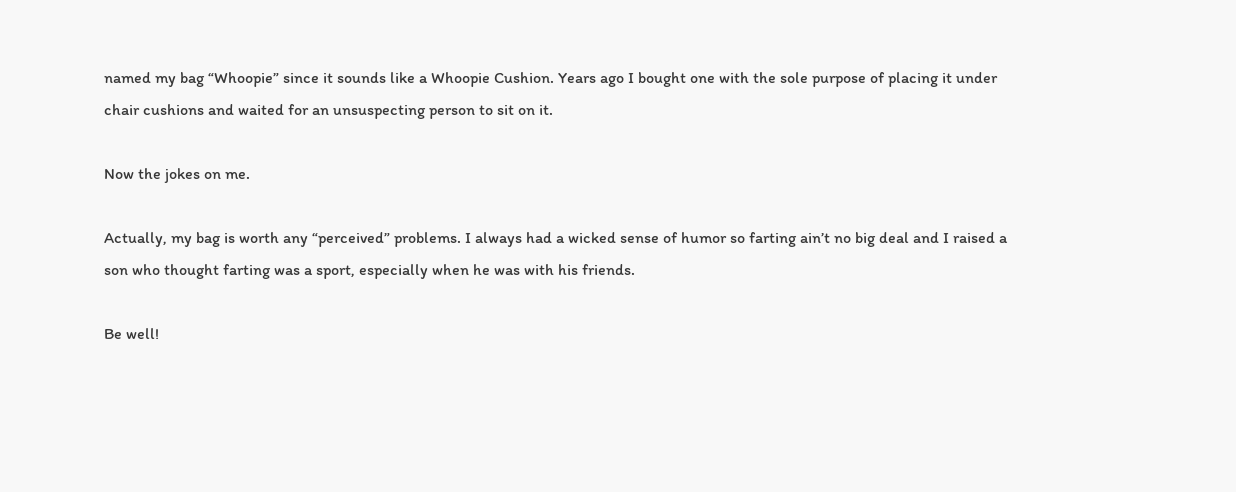named my bag “Whoopie” since it sounds like a Whoopie Cushion. Years ago I bought one with the sole purpose of placing it under chair cushions and waited for an unsuspecting person to sit on it.

Now the jokes on me.

Actually, my bag is worth any “perceived” problems. I always had a wicked sense of humor so farting ain’t no big deal and I raised a son who thought farting was a sport, especially when he was with his friends.

Be well!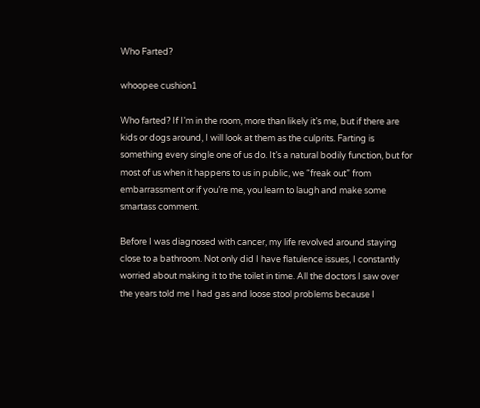Who Farted?

whoopee cushion1

Who farted? If I’m in the room, more than likely it’s me, but if there are kids or dogs around, I will look at them as the culprits. Farting is something every single one of us do. It’s a natural bodily function, but for most of us when it happens to us in public, we “freak out” from embarrassment or if you’re me, you learn to laugh and make some smartass comment.

Before I was diagnosed with cancer, my life revolved around staying close to a bathroom. Not only did I have flatulence issues, I constantly worried about making it to the toilet in time. All the doctors I saw over the years told me I had gas and loose stool problems because I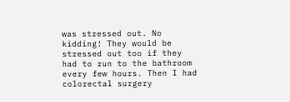was stressed out. No kidding! They would be stressed out too if they had to run to the bathroom every few hours. Then I had colorectal surgery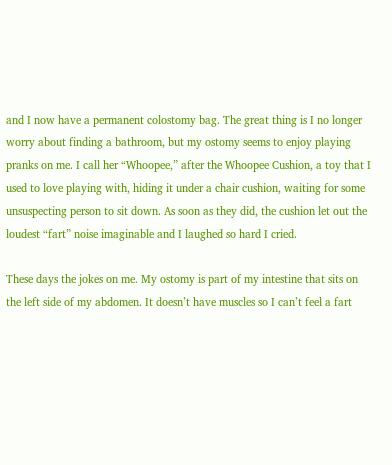and I now have a permanent colostomy bag. The great thing is I no longer worry about finding a bathroom, but my ostomy seems to enjoy playing pranks on me. I call her “Whoopee,” after the Whoopee Cushion, a toy that I used to love playing with, hiding it under a chair cushion, waiting for some unsuspecting person to sit down. As soon as they did, the cushion let out the loudest “fart” noise imaginable and I laughed so hard I cried.

These days the jokes on me. My ostomy is part of my intestine that sits on the left side of my abdomen. It doesn’t have muscles so I can’t feel a fart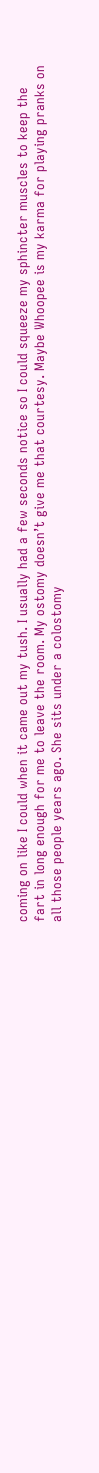coming on like I could when it came out my tush. I usually had a few seconds notice so I could squeeze my sphincter muscles to keep the fart in long enough for me to leave the room. My ostomy doesn’t give me that courtesy. Maybe Whoopee is my karma for playing pranks on all those people years ago. She sits under a colostomy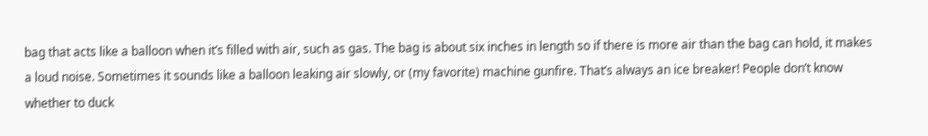bag that acts like a balloon when it’s filled with air, such as gas. The bag is about six inches in length so if there is more air than the bag can hold, it makes a loud noise. Sometimes it sounds like a balloon leaking air slowly, or (my favorite) machine gunfire. That’s always an ice breaker! People don’t know whether to duck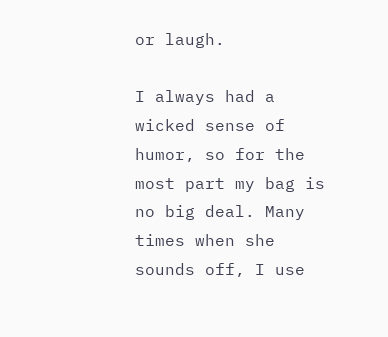or laugh.

I always had a wicked sense of humor, so for the most part my bag is no big deal. Many times when she sounds off, I use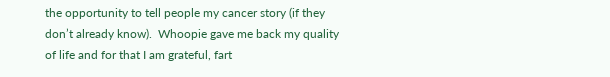the opportunity to tell people my cancer story (if they don’t already know).  Whoopie gave me back my quality of life and for that I am grateful, fart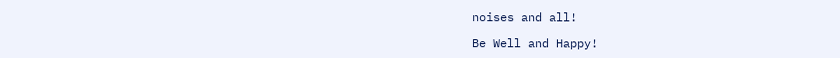noises and all!

Be Well and Happy!